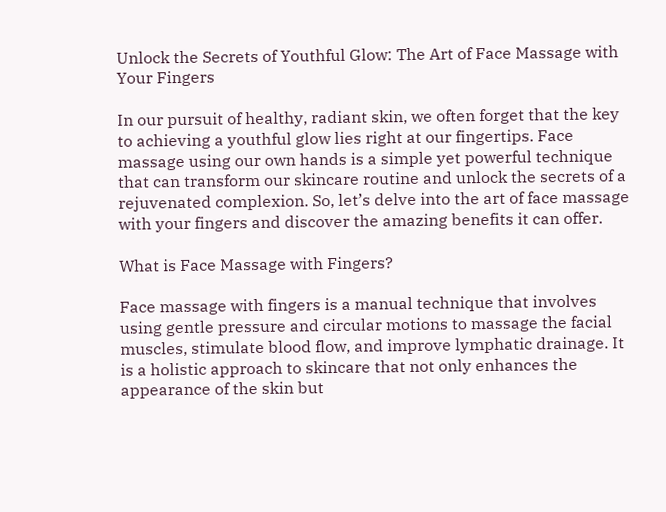Unlock the Secrets of Youthful Glow: The Art of Face Massage with Your Fingers

In our pursuit of healthy, radiant skin, we often forget that the key to achieving a youthful glow lies right at our fingertips. Face massage using our own hands is a simple yet powerful technique that can transform our skincare routine and unlock the secrets of a rejuvenated complexion. So, let’s delve into the art of face massage with your fingers and discover the amazing benefits it can offer.

What is Face Massage with Fingers?

Face massage with fingers is a manual technique that involves using gentle pressure and circular motions to massage the facial muscles, stimulate blood flow, and improve lymphatic drainage. It is a holistic approach to skincare that not only enhances the appearance of the skin but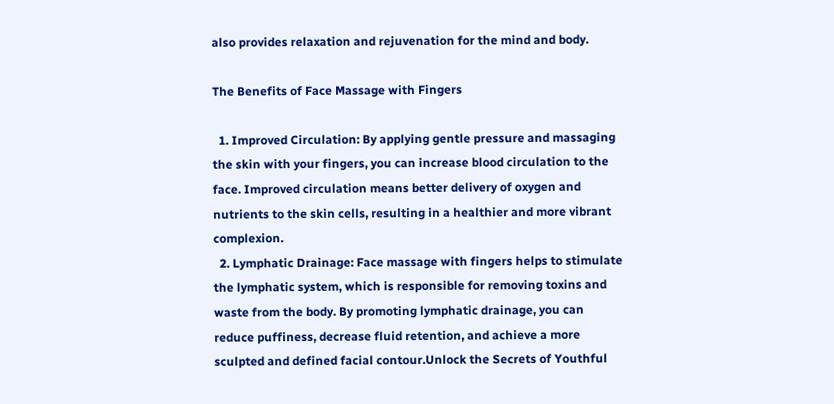also provides relaxation and rejuvenation for the mind and body.

The Benefits of Face Massage with Fingers

  1. Improved Circulation: By applying gentle pressure and massaging the skin with your fingers, you can increase blood circulation to the face. Improved circulation means better delivery of oxygen and nutrients to the skin cells, resulting in a healthier and more vibrant complexion.
  2. Lymphatic Drainage: Face massage with fingers helps to stimulate the lymphatic system, which is responsible for removing toxins and waste from the body. By promoting lymphatic drainage, you can reduce puffiness, decrease fluid retention, and achieve a more sculpted and defined facial contour.Unlock the Secrets of Youthful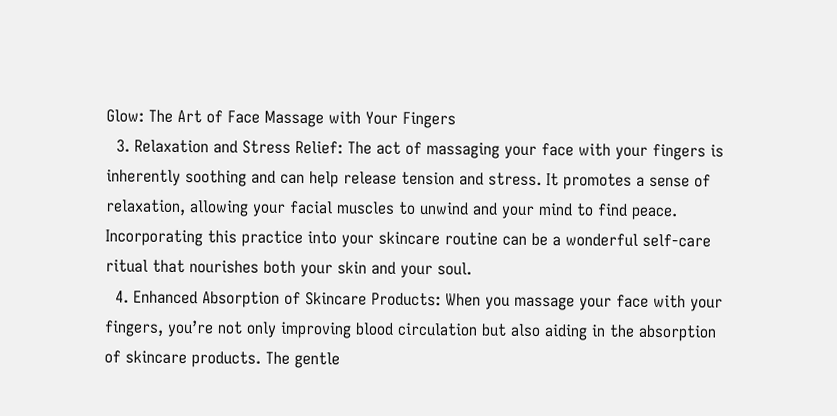Glow: The Art of Face Massage with Your Fingers
  3. Relaxation and Stress Relief: The act of massaging your face with your fingers is inherently soothing and can help release tension and stress. It promotes a sense of relaxation, allowing your facial muscles to unwind and your mind to find peace. Incorporating this practice into your skincare routine can be a wonderful self-care ritual that nourishes both your skin and your soul.
  4. Enhanced Absorption of Skincare Products: When you massage your face with your fingers, you’re not only improving blood circulation but also aiding in the absorption of skincare products. The gentle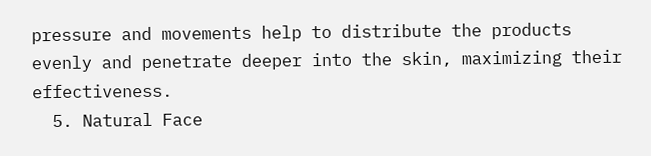pressure and movements help to distribute the products evenly and penetrate deeper into the skin, maximizing their effectiveness.
  5. Natural Face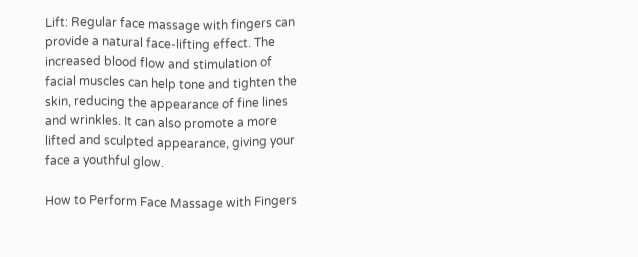Lift: Regular face massage with fingers can provide a natural face-lifting effect. The increased blood flow and stimulation of facial muscles can help tone and tighten the skin, reducing the appearance of fine lines and wrinkles. It can also promote a more lifted and sculpted appearance, giving your face a youthful glow.

How to Perform Face Massage with Fingers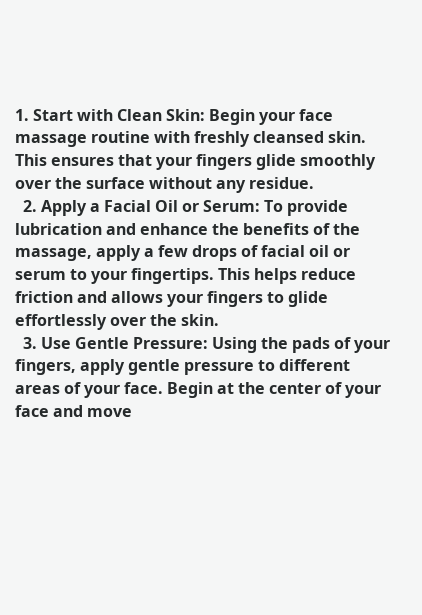1. Start with Clean Skin: Begin your face massage routine with freshly cleansed skin. This ensures that your fingers glide smoothly over the surface without any residue.
  2. Apply a Facial Oil or Serum: To provide lubrication and enhance the benefits of the massage, apply a few drops of facial oil or serum to your fingertips. This helps reduce friction and allows your fingers to glide effortlessly over the skin.
  3. Use Gentle Pressure: Using the pads of your fingers, apply gentle pressure to different areas of your face. Begin at the center of your face and move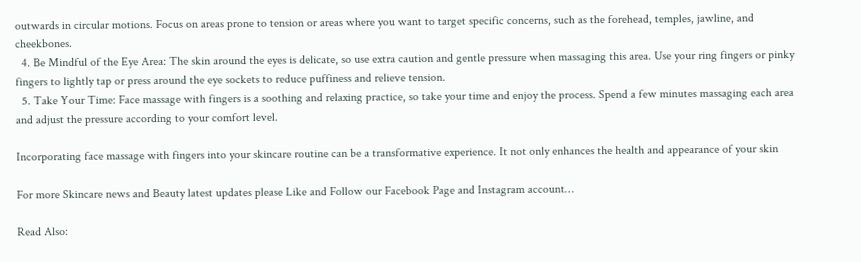outwards in circular motions. Focus on areas prone to tension or areas where you want to target specific concerns, such as the forehead, temples, jawline, and cheekbones.
  4. Be Mindful of the Eye Area: The skin around the eyes is delicate, so use extra caution and gentle pressure when massaging this area. Use your ring fingers or pinky fingers to lightly tap or press around the eye sockets to reduce puffiness and relieve tension.
  5. Take Your Time: Face massage with fingers is a soothing and relaxing practice, so take your time and enjoy the process. Spend a few minutes massaging each area and adjust the pressure according to your comfort level.

Incorporating face massage with fingers into your skincare routine can be a transformative experience. It not only enhances the health and appearance of your skin

For more Skincare news and Beauty latest updates please Like and Follow our Facebook Page and Instagram account…

Read Also: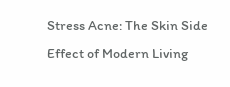Stress Acne: The Skin Side Effect of Modern Living